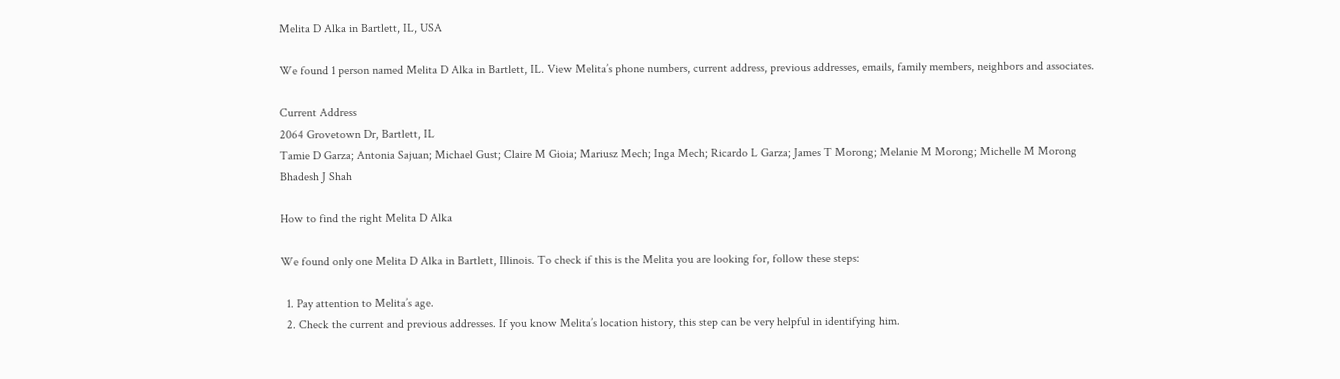Melita D Alka in Bartlett, IL, USA

We found 1 person named Melita D Alka in Bartlett, IL. View Melita’s phone numbers, current address, previous addresses, emails, family members, neighbors and associates.

Current Address
2064 Grovetown Dr, Bartlett, IL
Tamie D Garza; Antonia Sajuan; Michael Gust; Claire M Gioia; Mariusz Mech; Inga Mech; Ricardo L Garza; James T Morong; Melanie M Morong; Michelle M Morong
Bhadesh J Shah

How to find the right Melita D Alka

We found only one Melita D Alka in Bartlett, Illinois. To check if this is the Melita you are looking for, follow these steps:

  1. Pay attention to Melita’s age.
  2. Check the current and previous addresses. If you know Melita’s location history, this step can be very helpful in identifying him.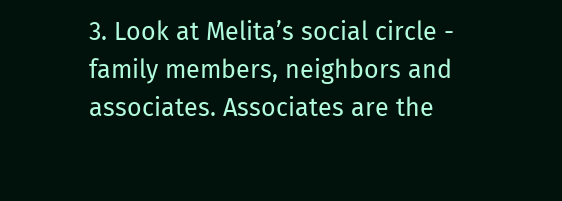3. Look at Melita’s social circle - family members, neighbors and associates. Associates are the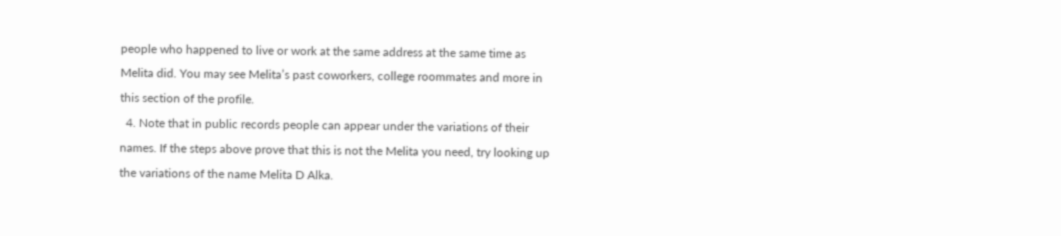people who happened to live or work at the same address at the same time as Melita did. You may see Melita’s past coworkers, college roommates and more in this section of the profile.
  4. Note that in public records people can appear under the variations of their names. If the steps above prove that this is not the Melita you need, try looking up the variations of the name Melita D Alka.